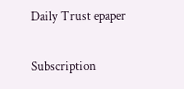Daily Trust epaper

Subscription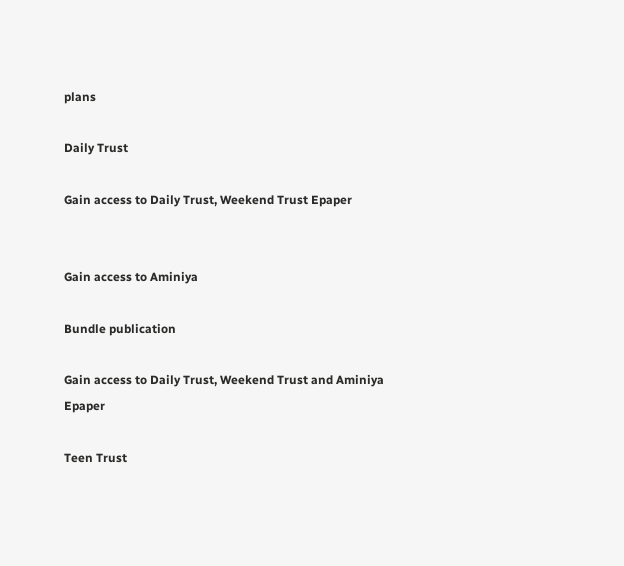plans

Daily Trust

Gain access to Daily Trust, Weekend Trust Epaper


Gain access to Aminiya

Bundle publication

Gain access to Daily Trust, Weekend Trust and Aminiya Epaper

Teen Trust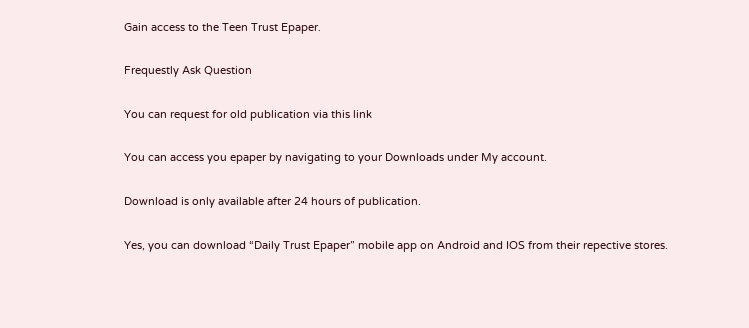Gain access to the Teen Trust Epaper.

Frequestly Ask Question

You can request for old publication via this link

You can access you epaper by navigating to your Downloads under My account.

Download is only available after 24 hours of publication.

Yes, you can download “Daily Trust Epaper” mobile app on Android and IOS from their repective stores.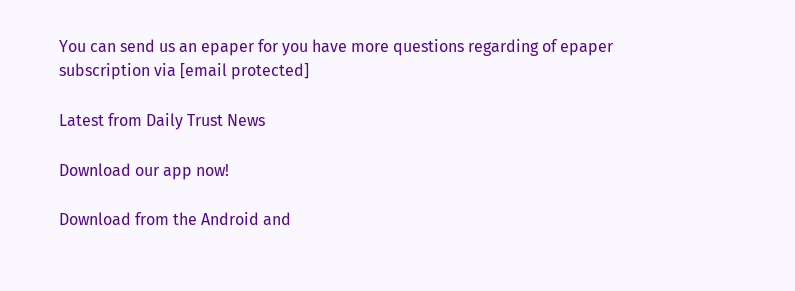You can send us an epaper for you have more questions regarding of epaper subscription via [email protected]

Latest from Daily Trust News

Download our app now!

Download from the Android and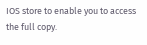IOS store to enable you to access the full copy.